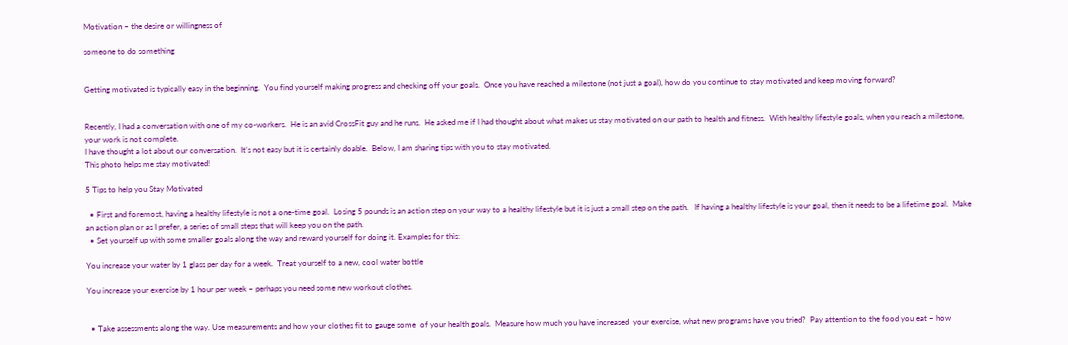Motivation – the desire or willingness of

someone to do something


Getting motivated is typically easy in the beginning.  You find yourself making progress and checking off your goals.  Once you have reached a milestone (not just a goal), how do you continue to stay motivated and keep moving forward?


Recently, I had a conversation with one of my co-workers.  He is an avid CrossFit guy and he runs.  He asked me if I had thought about what makes us stay motivated on our path to health and fitness.  With healthy lifestyle goals, when you reach a milestone, your work is not complete.
I have thought a lot about our conversation.  It’s not easy but it is certainly doable.  Below, I am sharing tips with you to stay motivated.
This photo helps me stay motivated!

5 Tips to help you Stay Motivated

  • First and foremost, having a healthy lifestyle is not a one-time goal.  Losing 5 pounds is an action step on your way to a healthy lifestyle but it is just a small step on the path.   If having a healthy lifestyle is your goal, then it needs to be a lifetime goal.  Make an action plan or as I prefer, a series of small steps that will keep you on the path.
  • Set yourself up with some smaller goals along the way and reward yourself for doing it. Examples for this:

You increase your water by 1 glass per day for a week.  Treat yourself to a new, cool water bottle

You increase your exercise by 1 hour per week – perhaps you need some new workout clothes.


  • Take assessments along the way. Use measurements and how your clothes fit to gauge some  of your health goals.  Measure how much you have increased  your exercise, what new programs have you tried?  Pay attention to the food you eat – how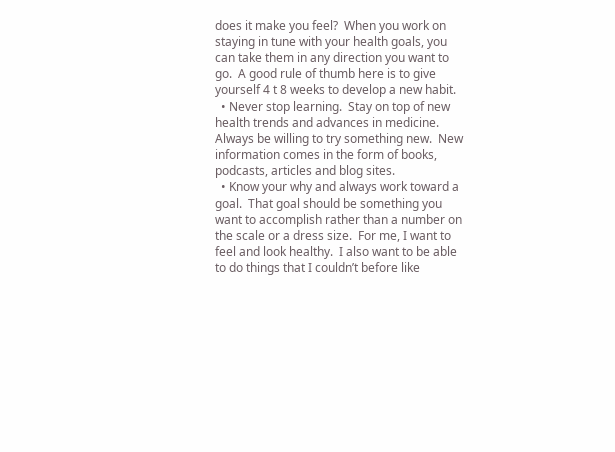does it make you feel?  When you work on staying in tune with your health goals, you can take them in any direction you want to go.  A good rule of thumb here is to give yourself 4 t 8 weeks to develop a new habit.
  • Never stop learning.  Stay on top of new health trends and advances in medicine. Always be willing to try something new.  New information comes in the form of books, podcasts, articles and blog sites.
  • Know your why and always work toward a goal.  That goal should be something you want to accomplish rather than a number on the scale or a dress size.  For me, I want to feel and look healthy.  I also want to be able to do things that I couldn’t before like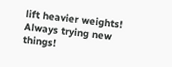lift heavier weights!
Always trying new things!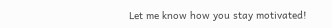Let me know how you stay motivated!